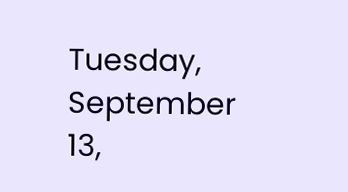Tuesday, September 13,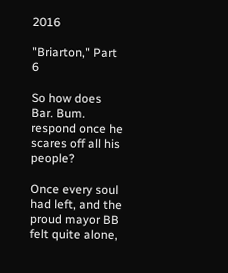2016

"Briarton," Part 6

So how does Bar. Bum. respond once he scares off all his people?

Once every soul had left, and the proud mayor BB felt quite alone,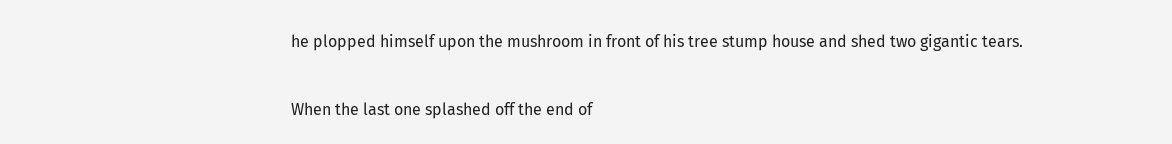he plopped himself upon the mushroom in front of his tree stump house and shed two gigantic tears.

When the last one splashed off the end of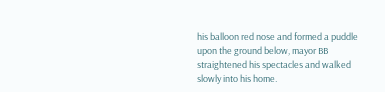his balloon red nose and formed a puddle upon the ground below, mayor BB straightened his spectacles and walked slowly into his home.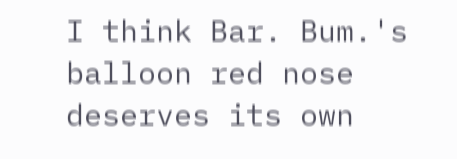I think Bar. Bum.'s balloon red nose deserves its own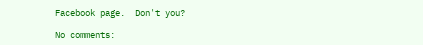Facebook page.  Don't you?

No comments: